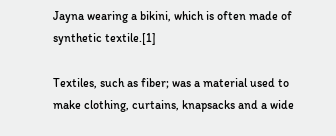Jayna wearing a bikini, which is often made of synthetic textile.[1]

Textiles, such as fiber; was a material used to make clothing, curtains, knapsacks and a wide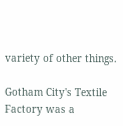variety of other things.

Gotham City's Textile Factory was a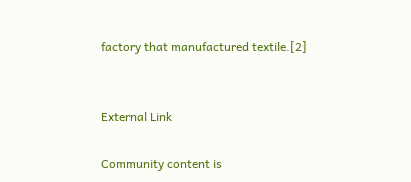factory that manufactured textile.[2]


External Link

Community content is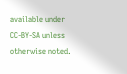available under CC-BY-SA unless otherwise noted.